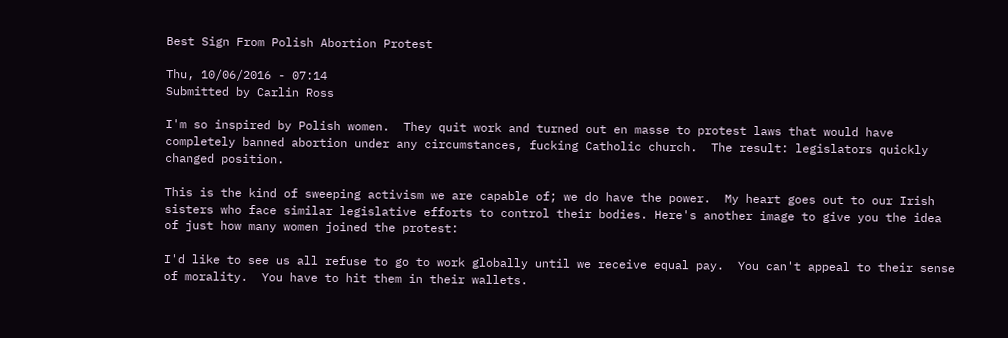Best Sign From Polish Abortion Protest

Thu, 10/06/2016 - 07:14
Submitted by Carlin Ross

I'm so inspired by Polish women.  They quit work and turned out en masse to protest laws that would have completely banned abortion under any circumstances, fucking Catholic church.  The result: legislators quickly changed position.

This is the kind of sweeping activism we are capable of; we do have the power.  My heart goes out to our Irish sisters who face similar legislative efforts to control their bodies. Here's another image to give you the idea of just how many women joined the protest:

I'd like to see us all refuse to go to work globally until we receive equal pay.  You can't appeal to their sense of morality.  You have to hit them in their wallets.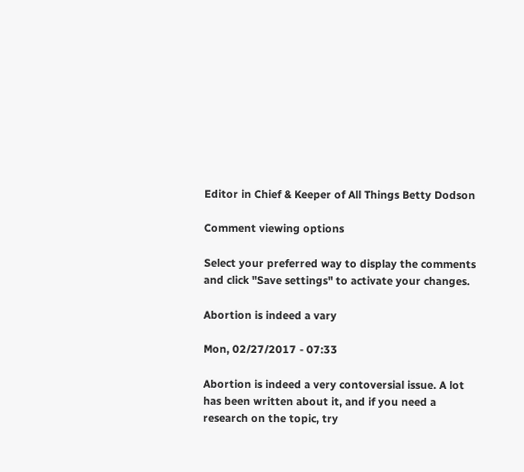Editor in Chief & Keeper of All Things Betty Dodson

Comment viewing options

Select your preferred way to display the comments and click "Save settings" to activate your changes.

Abortion is indeed a vary

Mon, 02/27/2017 - 07:33

Abortion is indeed a very contoversial issue. A lot has been written about it, and if you need a research on the topic, try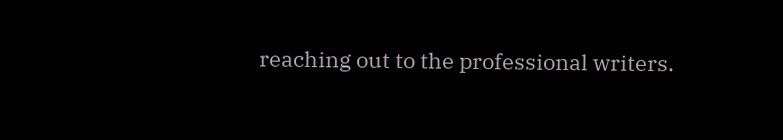reaching out to the professional writers.